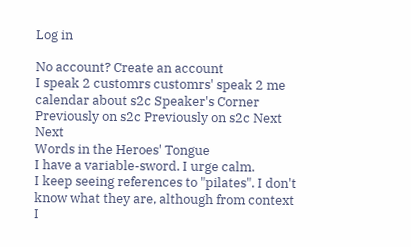Log in

No account? Create an account
I speak 2 customrs customrs' speak 2 me calendar about s2c Speaker's Corner Previously on s2c Previously on s2c Next Next
Words in the Heroes' Tongue
I have a variable-sword. I urge calm.
I keep seeing references to "pilates". I don't know what they are, although from context I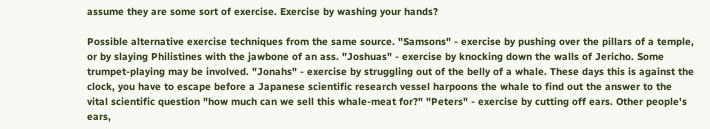assume they are some sort of exercise. Exercise by washing your hands?

Possible alternative exercise techniques from the same source. "Samsons" - exercise by pushing over the pillars of a temple, or by slaying Philistines with the jawbone of an ass. "Joshuas" - exercise by knocking down the walls of Jericho. Some trumpet-playing may be involved. "Jonahs" - exercise by struggling out of the belly of a whale. These days this is against the clock, you have to escape before a Japanese scientific research vessel harpoons the whale to find out the answer to the vital scientific question "how much can we sell this whale-meat for?" "Peters" - exercise by cutting off ears. Other people's ears,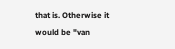that is. Otherwise it would be "van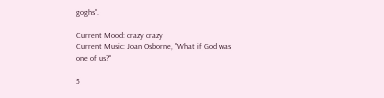goghs".

Current Mood: crazy crazy
Current Music: Joan Osborne, "What if God was one of us?"

5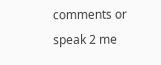comments or speak 2 me